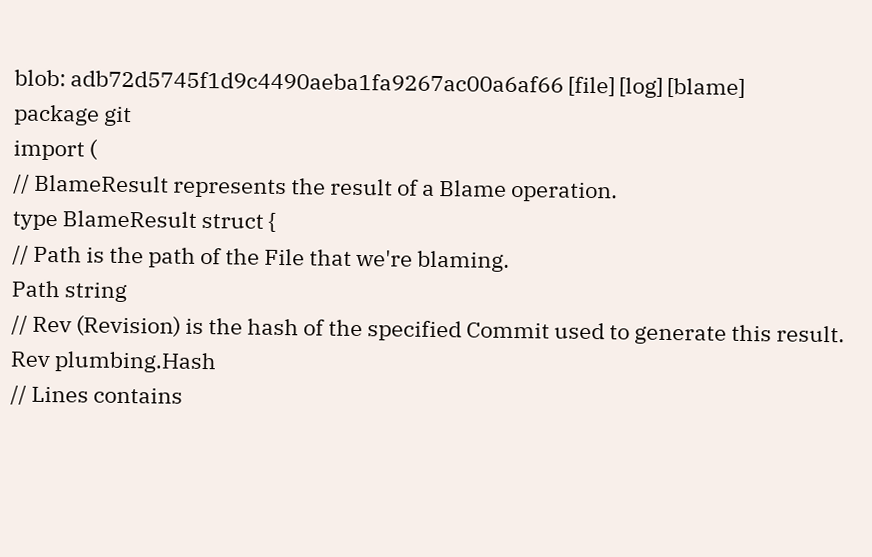blob: adb72d5745f1d9c4490aeba1fa9267ac00a6af66 [file] [log] [blame]
package git
import (
// BlameResult represents the result of a Blame operation.
type BlameResult struct {
// Path is the path of the File that we're blaming.
Path string
// Rev (Revision) is the hash of the specified Commit used to generate this result.
Rev plumbing.Hash
// Lines contains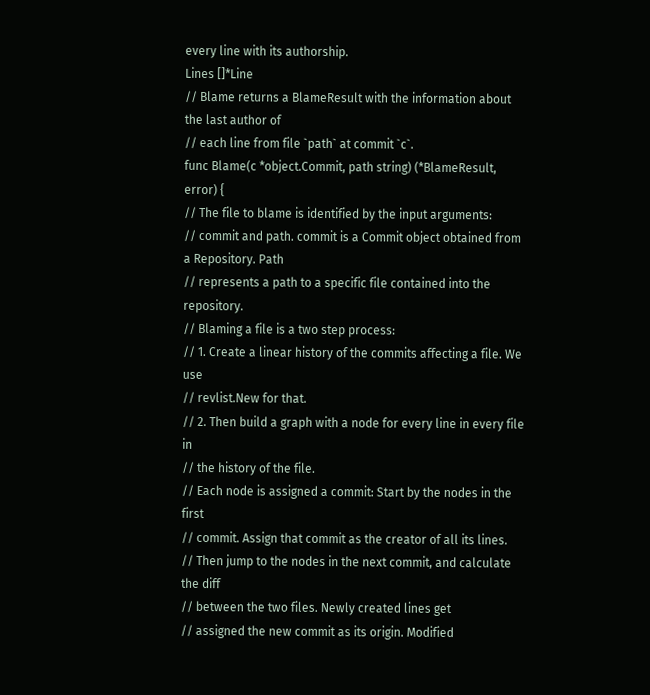every line with its authorship.
Lines []*Line
// Blame returns a BlameResult with the information about the last author of
// each line from file `path` at commit `c`.
func Blame(c *object.Commit, path string) (*BlameResult, error) {
// The file to blame is identified by the input arguments:
// commit and path. commit is a Commit object obtained from a Repository. Path
// represents a path to a specific file contained into the repository.
// Blaming a file is a two step process:
// 1. Create a linear history of the commits affecting a file. We use
// revlist.New for that.
// 2. Then build a graph with a node for every line in every file in
// the history of the file.
// Each node is assigned a commit: Start by the nodes in the first
// commit. Assign that commit as the creator of all its lines.
// Then jump to the nodes in the next commit, and calculate the diff
// between the two files. Newly created lines get
// assigned the new commit as its origin. Modified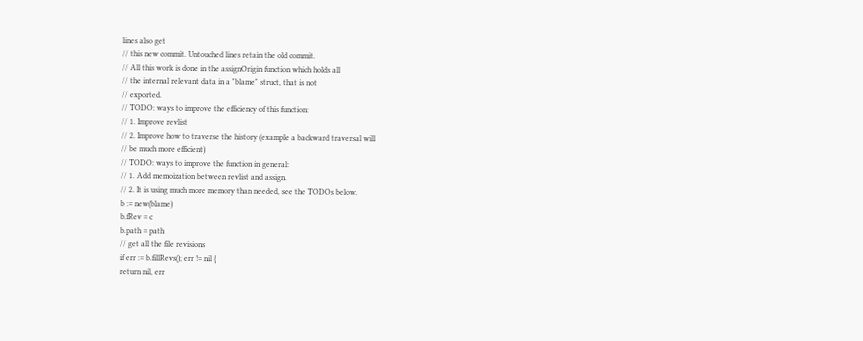lines also get
// this new commit. Untouched lines retain the old commit.
// All this work is done in the assignOrigin function which holds all
// the internal relevant data in a "blame" struct, that is not
// exported.
// TODO: ways to improve the efficiency of this function:
// 1. Improve revlist
// 2. Improve how to traverse the history (example a backward traversal will
// be much more efficient)
// TODO: ways to improve the function in general:
// 1. Add memoization between revlist and assign.
// 2. It is using much more memory than needed, see the TODOs below.
b := new(blame)
b.fRev = c
b.path = path
// get all the file revisions
if err := b.fillRevs(); err != nil {
return nil, err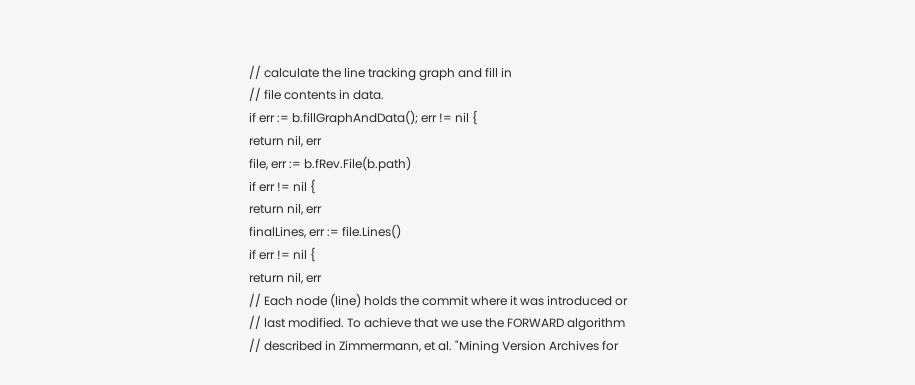// calculate the line tracking graph and fill in
// file contents in data.
if err := b.fillGraphAndData(); err != nil {
return nil, err
file, err := b.fRev.File(b.path)
if err != nil {
return nil, err
finalLines, err := file.Lines()
if err != nil {
return nil, err
// Each node (line) holds the commit where it was introduced or
// last modified. To achieve that we use the FORWARD algorithm
// described in Zimmermann, et al. "Mining Version Archives for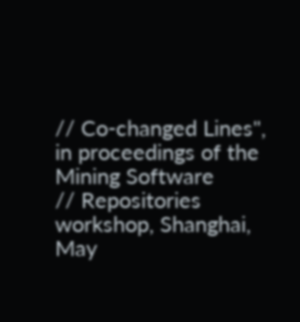// Co-changed Lines", in proceedings of the Mining Software
// Repositories workshop, Shanghai, May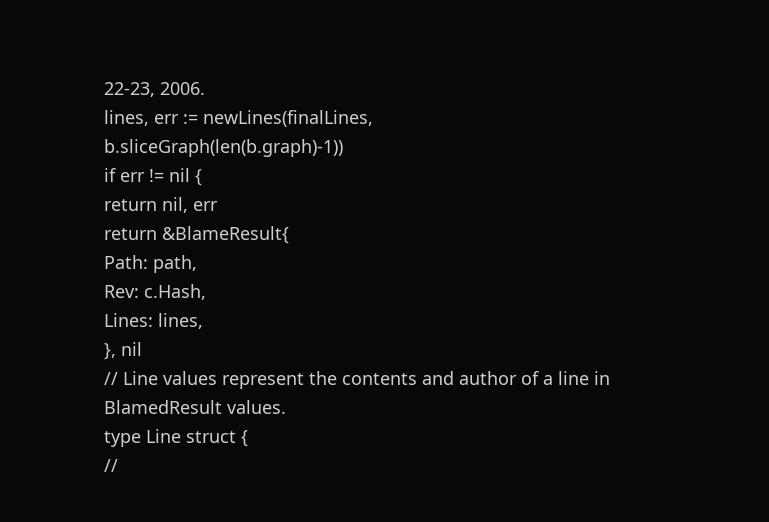22-23, 2006.
lines, err := newLines(finalLines, b.sliceGraph(len(b.graph)-1))
if err != nil {
return nil, err
return &BlameResult{
Path: path,
Rev: c.Hash,
Lines: lines,
}, nil
// Line values represent the contents and author of a line in BlamedResult values.
type Line struct {
//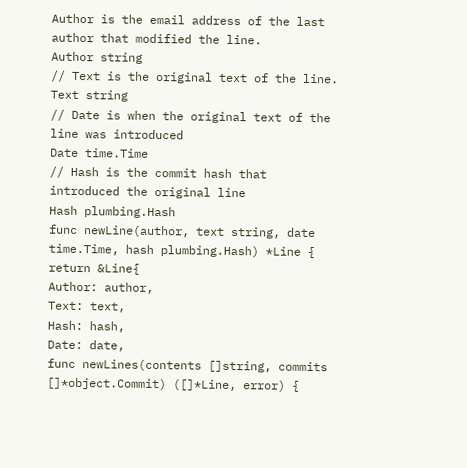Author is the email address of the last author that modified the line.
Author string
// Text is the original text of the line.
Text string
// Date is when the original text of the line was introduced
Date time.Time
// Hash is the commit hash that introduced the original line
Hash plumbing.Hash
func newLine(author, text string, date time.Time, hash plumbing.Hash) *Line {
return &Line{
Author: author,
Text: text,
Hash: hash,
Date: date,
func newLines(contents []string, commits []*object.Commit) ([]*Line, error) {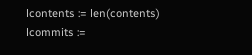lcontents := len(contents)
lcommits :=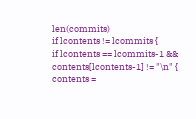len(commits)
if lcontents != lcommits {
if lcontents == lcommits-1 && contents[lcontents-1] != "\n" {
contents =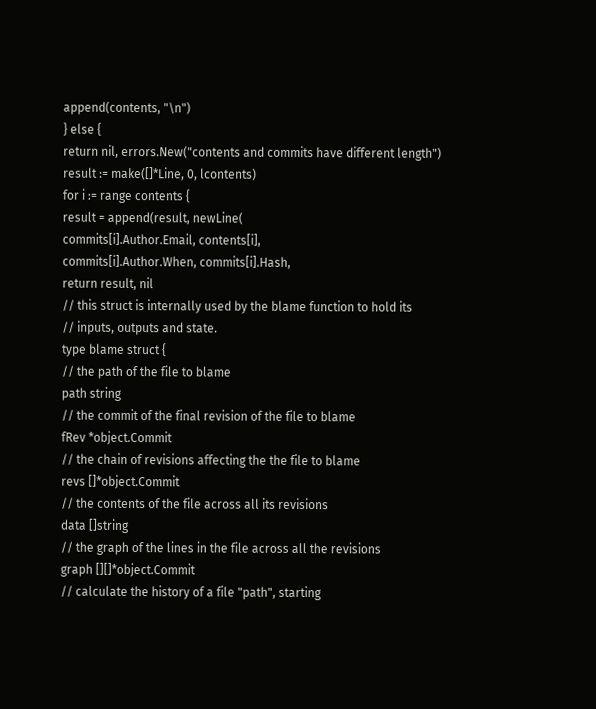append(contents, "\n")
} else {
return nil, errors.New("contents and commits have different length")
result := make([]*Line, 0, lcontents)
for i := range contents {
result = append(result, newLine(
commits[i].Author.Email, contents[i],
commits[i].Author.When, commits[i].Hash,
return result, nil
// this struct is internally used by the blame function to hold its
// inputs, outputs and state.
type blame struct {
// the path of the file to blame
path string
// the commit of the final revision of the file to blame
fRev *object.Commit
// the chain of revisions affecting the the file to blame
revs []*object.Commit
// the contents of the file across all its revisions
data []string
// the graph of the lines in the file across all the revisions
graph [][]*object.Commit
// calculate the history of a file "path", starting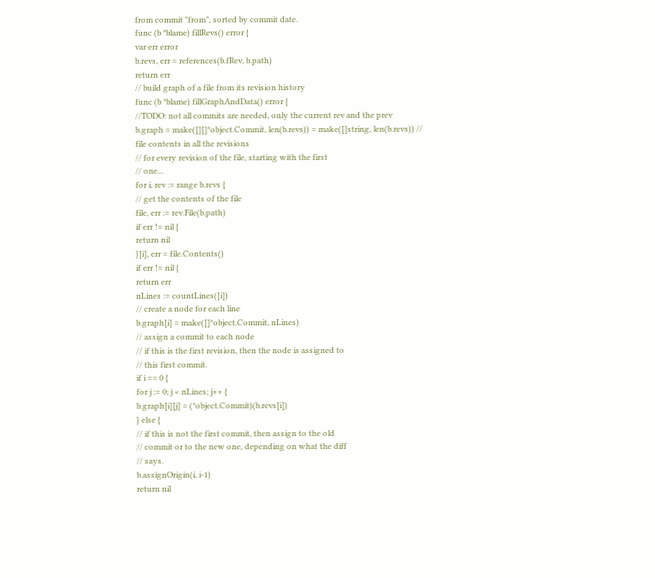from commit "from", sorted by commit date.
func (b *blame) fillRevs() error {
var err error
b.revs, err = references(b.fRev, b.path)
return err
// build graph of a file from its revision history
func (b *blame) fillGraphAndData() error {
//TODO: not all commits are needed, only the current rev and the prev
b.graph = make([][]*object.Commit, len(b.revs)) = make([]string, len(b.revs)) // file contents in all the revisions
// for every revision of the file, starting with the first
// one...
for i, rev := range b.revs {
// get the contents of the file
file, err := rev.File(b.path)
if err != nil {
return nil
}[i], err = file.Contents()
if err != nil {
return err
nLines := countLines([i])
// create a node for each line
b.graph[i] = make([]*object.Commit, nLines)
// assign a commit to each node
// if this is the first revision, then the node is assigned to
// this first commit.
if i == 0 {
for j := 0; j < nLines; j++ {
b.graph[i][j] = (*object.Commit)(b.revs[i])
} else {
// if this is not the first commit, then assign to the old
// commit or to the new one, depending on what the diff
// says.
b.assignOrigin(i, i-1)
return nil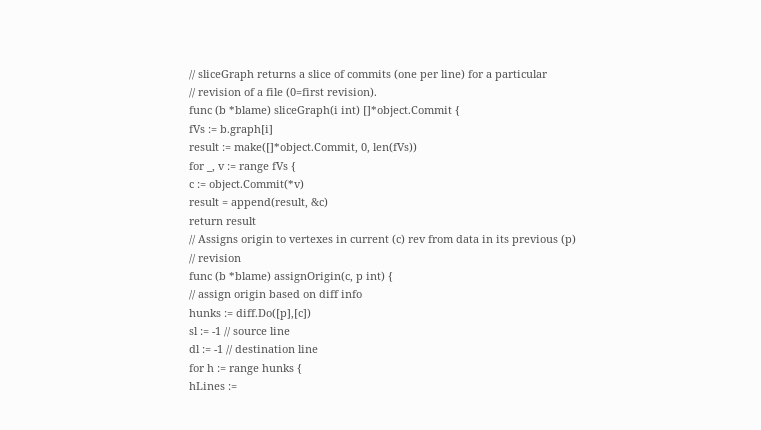// sliceGraph returns a slice of commits (one per line) for a particular
// revision of a file (0=first revision).
func (b *blame) sliceGraph(i int) []*object.Commit {
fVs := b.graph[i]
result := make([]*object.Commit, 0, len(fVs))
for _, v := range fVs {
c := object.Commit(*v)
result = append(result, &c)
return result
// Assigns origin to vertexes in current (c) rev from data in its previous (p)
// revision
func (b *blame) assignOrigin(c, p int) {
// assign origin based on diff info
hunks := diff.Do([p],[c])
sl := -1 // source line
dl := -1 // destination line
for h := range hunks {
hLines :=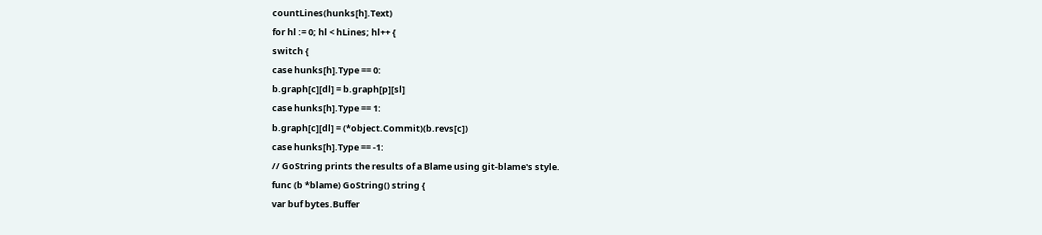countLines(hunks[h].Text)
for hl := 0; hl < hLines; hl++ {
switch {
case hunks[h].Type == 0:
b.graph[c][dl] = b.graph[p][sl]
case hunks[h].Type == 1:
b.graph[c][dl] = (*object.Commit)(b.revs[c])
case hunks[h].Type == -1:
// GoString prints the results of a Blame using git-blame's style.
func (b *blame) GoString() string {
var buf bytes.Buffer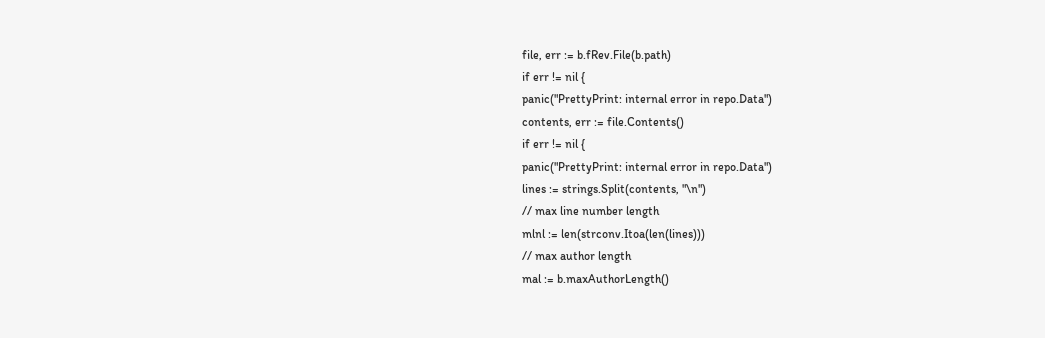file, err := b.fRev.File(b.path)
if err != nil {
panic("PrettyPrint: internal error in repo.Data")
contents, err := file.Contents()
if err != nil {
panic("PrettyPrint: internal error in repo.Data")
lines := strings.Split(contents, "\n")
// max line number length
mlnl := len(strconv.Itoa(len(lines)))
// max author length
mal := b.maxAuthorLength()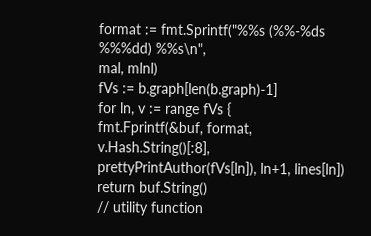format := fmt.Sprintf("%%s (%%-%ds %%%dd) %%s\n",
mal, mlnl)
fVs := b.graph[len(b.graph)-1]
for ln, v := range fVs {
fmt.Fprintf(&buf, format, v.Hash.String()[:8],
prettyPrintAuthor(fVs[ln]), ln+1, lines[ln])
return buf.String()
// utility function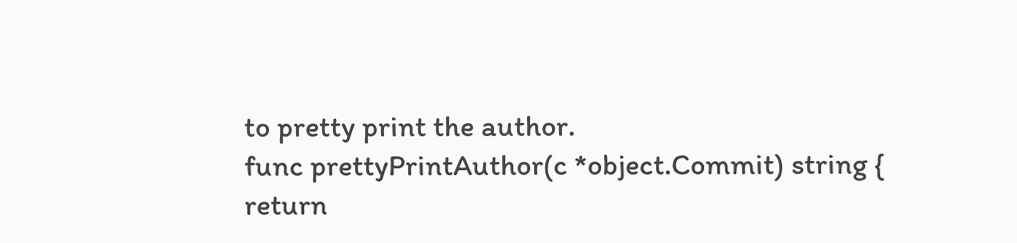to pretty print the author.
func prettyPrintAuthor(c *object.Commit) string {
return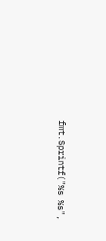fmt.Sprintf("%s %s",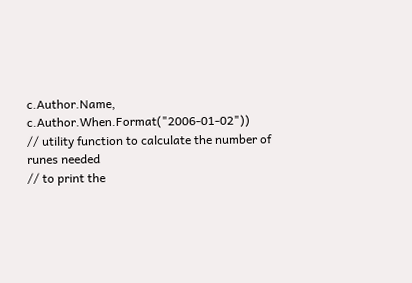c.Author.Name, c.Author.When.Format("2006-01-02"))
// utility function to calculate the number of runes needed
// to print the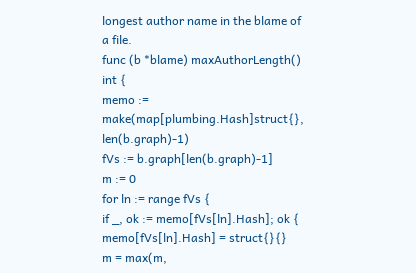longest author name in the blame of a file.
func (b *blame) maxAuthorLength() int {
memo := make(map[plumbing.Hash]struct{}, len(b.graph)-1)
fVs := b.graph[len(b.graph)-1]
m := 0
for ln := range fVs {
if _, ok := memo[fVs[ln].Hash]; ok {
memo[fVs[ln].Hash] = struct{}{}
m = max(m,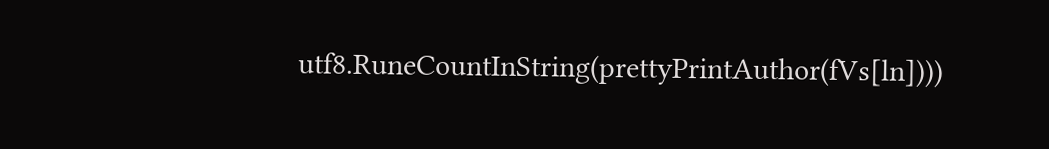utf8.RuneCountInString(prettyPrintAuthor(fVs[ln])))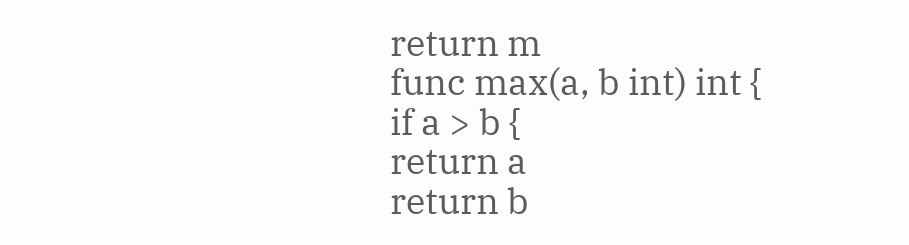return m
func max(a, b int) int {
if a > b {
return a
return b